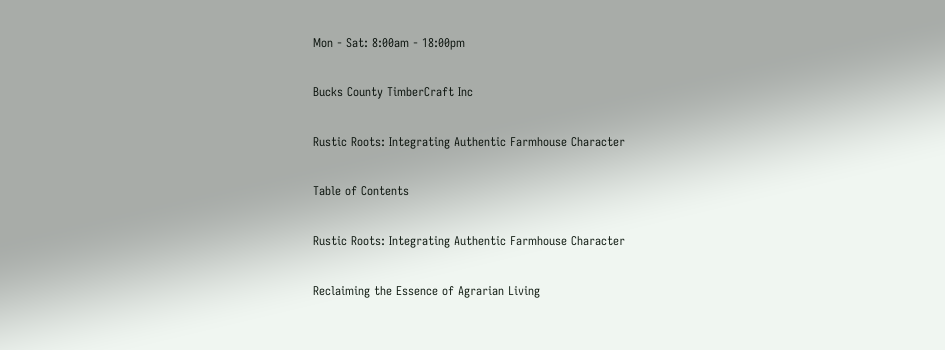Mon - Sat: 8:00am - 18:00pm

Bucks County TimberCraft Inc

Rustic Roots: Integrating Authentic Farmhouse Character

Table of Contents

Rustic Roots: Integrating Authentic Farmhouse Character

Reclaiming the Essence of Agrarian Living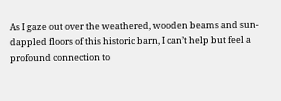As I gaze out over the weathered, wooden beams and sun-dappled floors of this historic barn, I can’t help but feel a profound connection to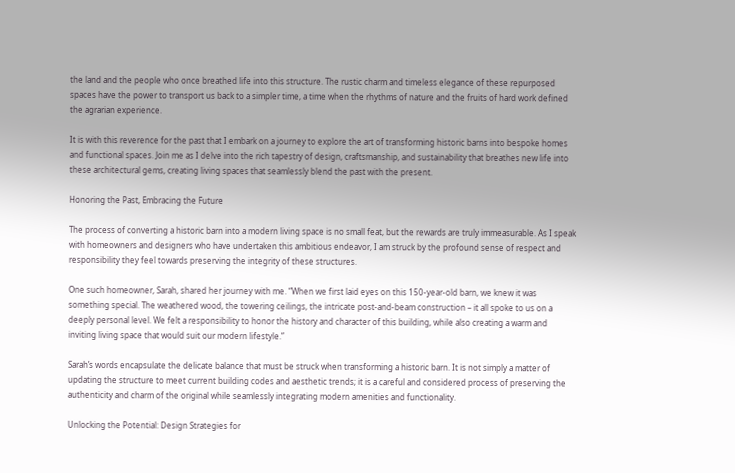the land and the people who once breathed life into this structure. The rustic charm and timeless elegance of these repurposed spaces have the power to transport us back to a simpler time, a time when the rhythms of nature and the fruits of hard work defined the agrarian experience.

It is with this reverence for the past that I embark on a journey to explore the art of transforming historic barns into bespoke homes and functional spaces. Join me as I delve into the rich tapestry of design, craftsmanship, and sustainability that breathes new life into these architectural gems, creating living spaces that seamlessly blend the past with the present.

Honoring the Past, Embracing the Future

The process of converting a historic barn into a modern living space is no small feat, but the rewards are truly immeasurable. As I speak with homeowners and designers who have undertaken this ambitious endeavor, I am struck by the profound sense of respect and responsibility they feel towards preserving the integrity of these structures.

One such homeowner, Sarah, shared her journey with me. “When we first laid eyes on this 150-year-old barn, we knew it was something special. The weathered wood, the towering ceilings, the intricate post-and-beam construction – it all spoke to us on a deeply personal level. We felt a responsibility to honor the history and character of this building, while also creating a warm and inviting living space that would suit our modern lifestyle.”

Sarah’s words encapsulate the delicate balance that must be struck when transforming a historic barn. It is not simply a matter of updating the structure to meet current building codes and aesthetic trends; it is a careful and considered process of preserving the authenticity and charm of the original while seamlessly integrating modern amenities and functionality.

Unlocking the Potential: Design Strategies for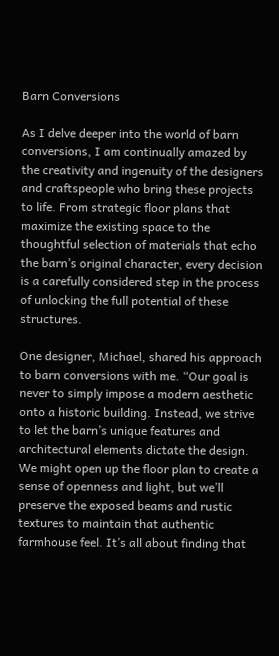Barn Conversions

As I delve deeper into the world of barn conversions, I am continually amazed by the creativity and ingenuity of the designers and craftspeople who bring these projects to life. From strategic floor plans that maximize the existing space to the thoughtful selection of materials that echo the barn’s original character, every decision is a carefully considered step in the process of unlocking the full potential of these structures.

One designer, Michael, shared his approach to barn conversions with me. “Our goal is never to simply impose a modern aesthetic onto a historic building. Instead, we strive to let the barn’s unique features and architectural elements dictate the design. We might open up the floor plan to create a sense of openness and light, but we’ll preserve the exposed beams and rustic textures to maintain that authentic farmhouse feel. It’s all about finding that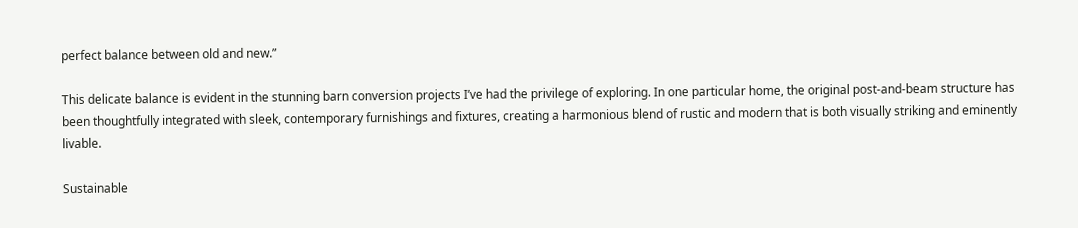perfect balance between old and new.”

This delicate balance is evident in the stunning barn conversion projects I’ve had the privilege of exploring. In one particular home, the original post-and-beam structure has been thoughtfully integrated with sleek, contemporary furnishings and fixtures, creating a harmonious blend of rustic and modern that is both visually striking and eminently livable.

Sustainable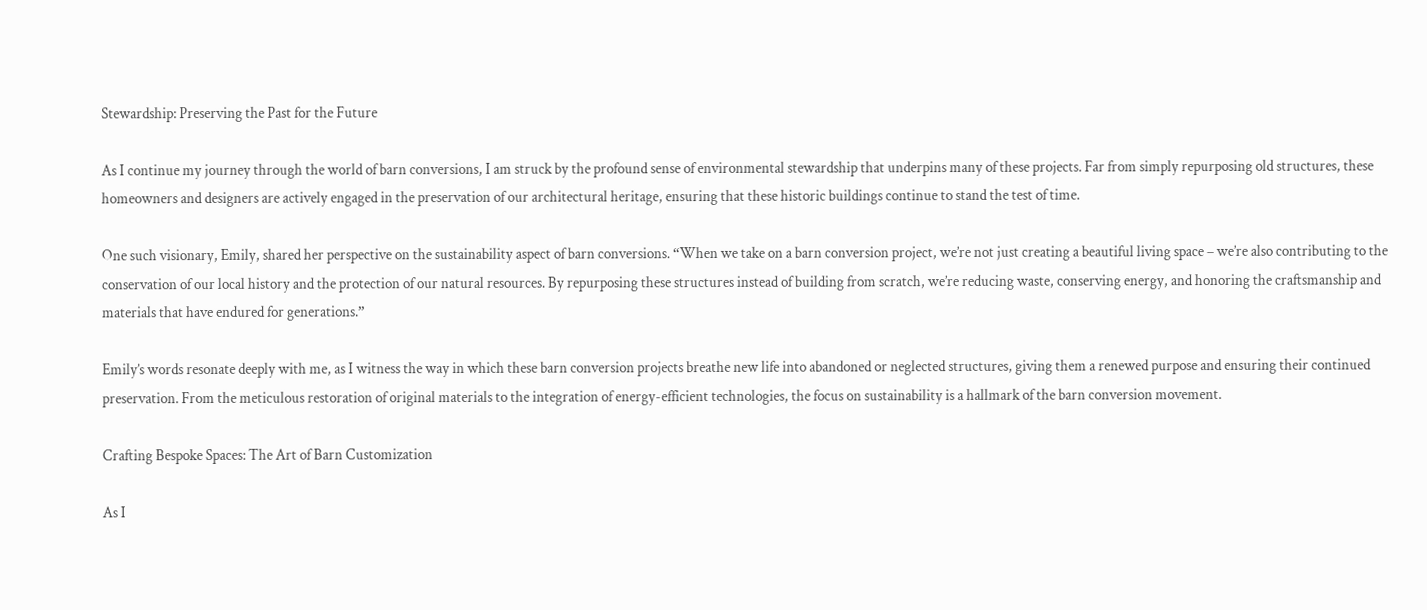Stewardship: Preserving the Past for the Future

As I continue my journey through the world of barn conversions, I am struck by the profound sense of environmental stewardship that underpins many of these projects. Far from simply repurposing old structures, these homeowners and designers are actively engaged in the preservation of our architectural heritage, ensuring that these historic buildings continue to stand the test of time.

One such visionary, Emily, shared her perspective on the sustainability aspect of barn conversions. “When we take on a barn conversion project, we’re not just creating a beautiful living space – we’re also contributing to the conservation of our local history and the protection of our natural resources. By repurposing these structures instead of building from scratch, we’re reducing waste, conserving energy, and honoring the craftsmanship and materials that have endured for generations.”

Emily’s words resonate deeply with me, as I witness the way in which these barn conversion projects breathe new life into abandoned or neglected structures, giving them a renewed purpose and ensuring their continued preservation. From the meticulous restoration of original materials to the integration of energy-efficient technologies, the focus on sustainability is a hallmark of the barn conversion movement.

Crafting Bespoke Spaces: The Art of Barn Customization

As I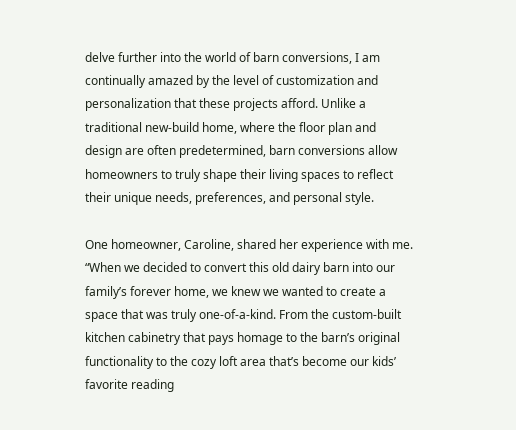delve further into the world of barn conversions, I am continually amazed by the level of customization and personalization that these projects afford. Unlike a traditional new-build home, where the floor plan and design are often predetermined, barn conversions allow homeowners to truly shape their living spaces to reflect their unique needs, preferences, and personal style.

One homeowner, Caroline, shared her experience with me. “When we decided to convert this old dairy barn into our family’s forever home, we knew we wanted to create a space that was truly one-of-a-kind. From the custom-built kitchen cabinetry that pays homage to the barn’s original functionality to the cozy loft area that’s become our kids’ favorite reading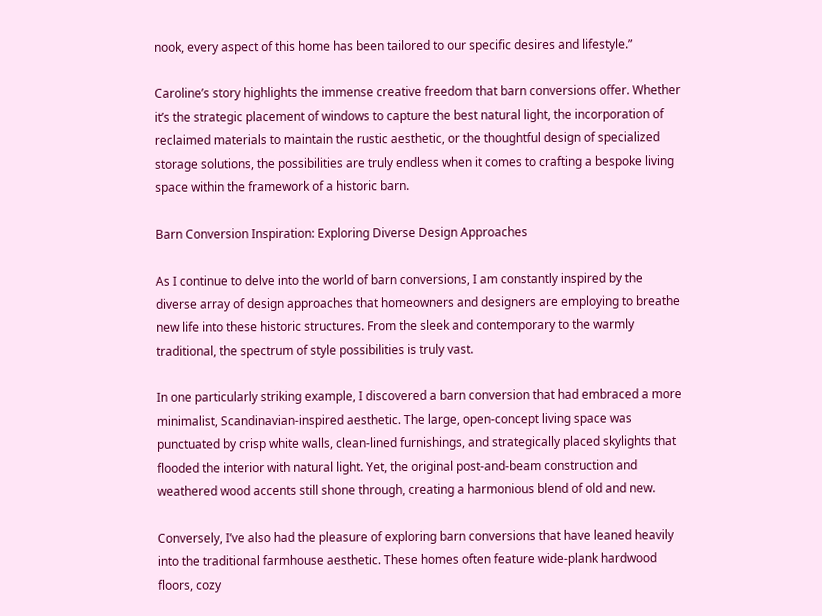nook, every aspect of this home has been tailored to our specific desires and lifestyle.”

Caroline’s story highlights the immense creative freedom that barn conversions offer. Whether it’s the strategic placement of windows to capture the best natural light, the incorporation of reclaimed materials to maintain the rustic aesthetic, or the thoughtful design of specialized storage solutions, the possibilities are truly endless when it comes to crafting a bespoke living space within the framework of a historic barn.

Barn Conversion Inspiration: Exploring Diverse Design Approaches

As I continue to delve into the world of barn conversions, I am constantly inspired by the diverse array of design approaches that homeowners and designers are employing to breathe new life into these historic structures. From the sleek and contemporary to the warmly traditional, the spectrum of style possibilities is truly vast.

In one particularly striking example, I discovered a barn conversion that had embraced a more minimalist, Scandinavian-inspired aesthetic. The large, open-concept living space was punctuated by crisp white walls, clean-lined furnishings, and strategically placed skylights that flooded the interior with natural light. Yet, the original post-and-beam construction and weathered wood accents still shone through, creating a harmonious blend of old and new.

Conversely, I’ve also had the pleasure of exploring barn conversions that have leaned heavily into the traditional farmhouse aesthetic. These homes often feature wide-plank hardwood floors, cozy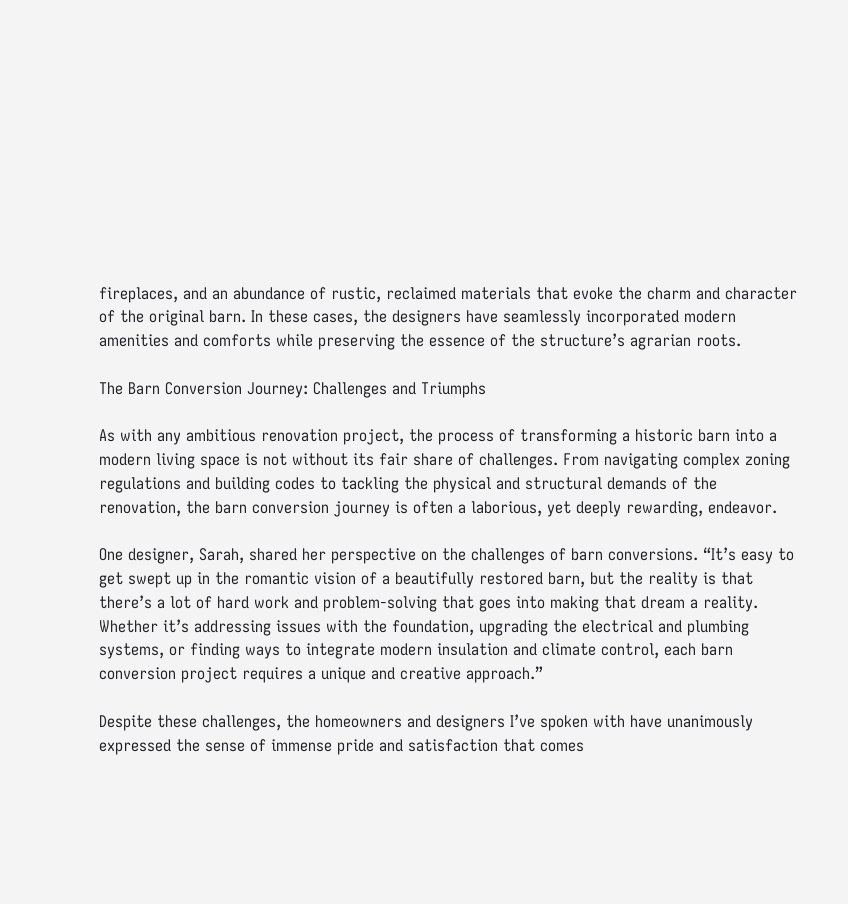fireplaces, and an abundance of rustic, reclaimed materials that evoke the charm and character of the original barn. In these cases, the designers have seamlessly incorporated modern amenities and comforts while preserving the essence of the structure’s agrarian roots.

The Barn Conversion Journey: Challenges and Triumphs

As with any ambitious renovation project, the process of transforming a historic barn into a modern living space is not without its fair share of challenges. From navigating complex zoning regulations and building codes to tackling the physical and structural demands of the renovation, the barn conversion journey is often a laborious, yet deeply rewarding, endeavor.

One designer, Sarah, shared her perspective on the challenges of barn conversions. “It’s easy to get swept up in the romantic vision of a beautifully restored barn, but the reality is that there’s a lot of hard work and problem-solving that goes into making that dream a reality. Whether it’s addressing issues with the foundation, upgrading the electrical and plumbing systems, or finding ways to integrate modern insulation and climate control, each barn conversion project requires a unique and creative approach.”

Despite these challenges, the homeowners and designers I’ve spoken with have unanimously expressed the sense of immense pride and satisfaction that comes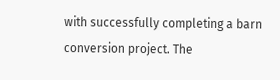with successfully completing a barn conversion project. The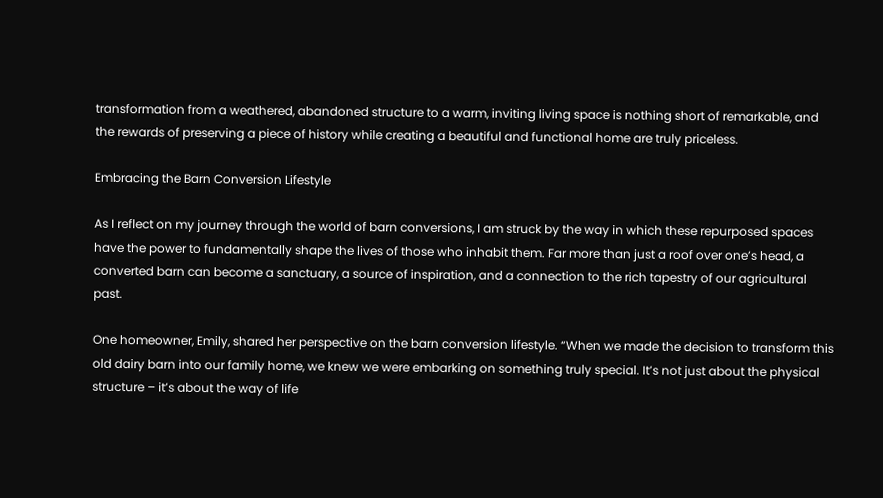transformation from a weathered, abandoned structure to a warm, inviting living space is nothing short of remarkable, and the rewards of preserving a piece of history while creating a beautiful and functional home are truly priceless.

Embracing the Barn Conversion Lifestyle

As I reflect on my journey through the world of barn conversions, I am struck by the way in which these repurposed spaces have the power to fundamentally shape the lives of those who inhabit them. Far more than just a roof over one’s head, a converted barn can become a sanctuary, a source of inspiration, and a connection to the rich tapestry of our agricultural past.

One homeowner, Emily, shared her perspective on the barn conversion lifestyle. “When we made the decision to transform this old dairy barn into our family home, we knew we were embarking on something truly special. It’s not just about the physical structure – it’s about the way of life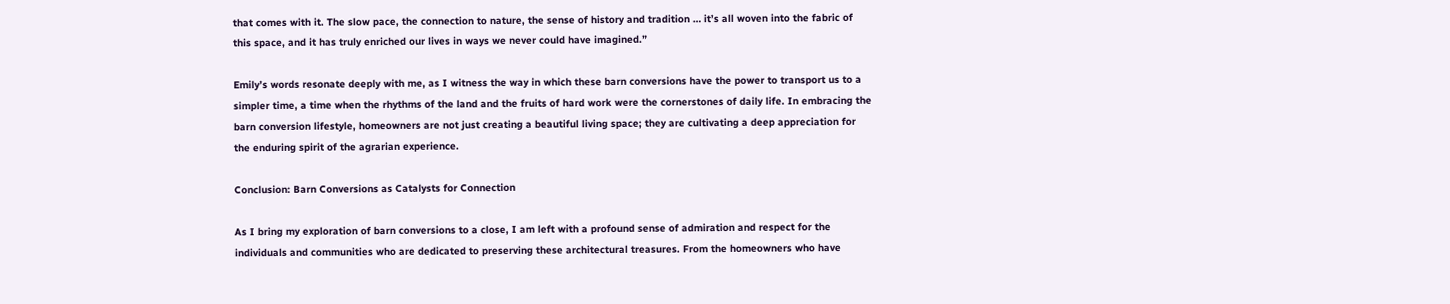that comes with it. The slow pace, the connection to nature, the sense of history and tradition … it’s all woven into the fabric of this space, and it has truly enriched our lives in ways we never could have imagined.”

Emily’s words resonate deeply with me, as I witness the way in which these barn conversions have the power to transport us to a simpler time, a time when the rhythms of the land and the fruits of hard work were the cornerstones of daily life. In embracing the barn conversion lifestyle, homeowners are not just creating a beautiful living space; they are cultivating a deep appreciation for the enduring spirit of the agrarian experience.

Conclusion: Barn Conversions as Catalysts for Connection

As I bring my exploration of barn conversions to a close, I am left with a profound sense of admiration and respect for the individuals and communities who are dedicated to preserving these architectural treasures. From the homeowners who have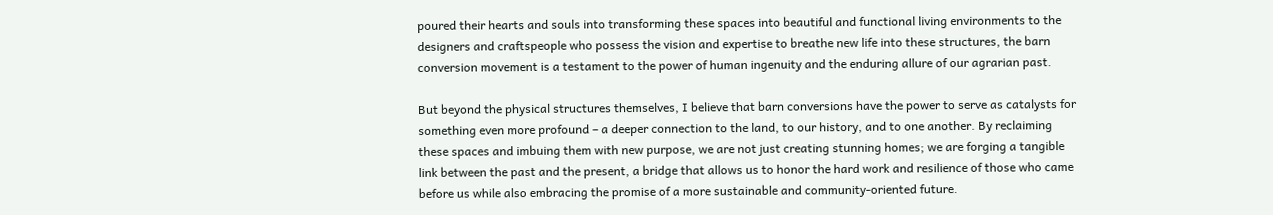poured their hearts and souls into transforming these spaces into beautiful and functional living environments to the designers and craftspeople who possess the vision and expertise to breathe new life into these structures, the barn conversion movement is a testament to the power of human ingenuity and the enduring allure of our agrarian past.

But beyond the physical structures themselves, I believe that barn conversions have the power to serve as catalysts for something even more profound – a deeper connection to the land, to our history, and to one another. By reclaiming these spaces and imbuing them with new purpose, we are not just creating stunning homes; we are forging a tangible link between the past and the present, a bridge that allows us to honor the hard work and resilience of those who came before us while also embracing the promise of a more sustainable and community-oriented future.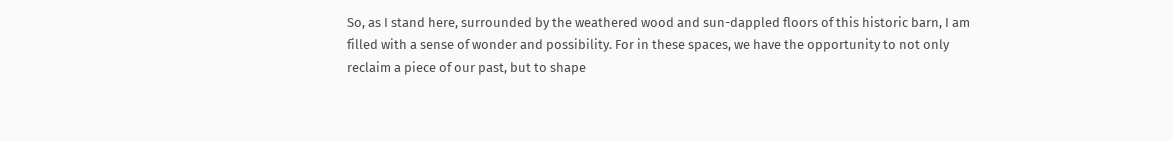So, as I stand here, surrounded by the weathered wood and sun-dappled floors of this historic barn, I am filled with a sense of wonder and possibility. For in these spaces, we have the opportunity to not only reclaim a piece of our past, but to shape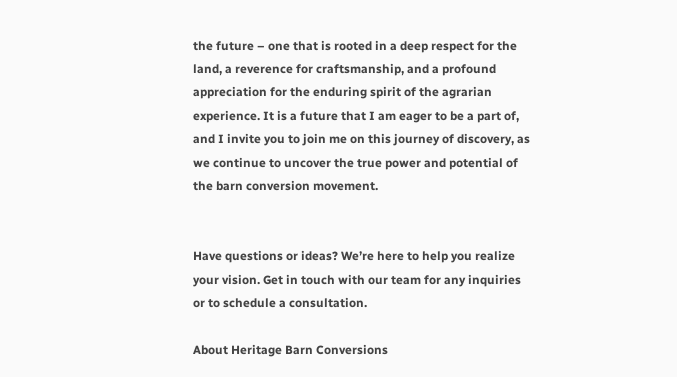the future – one that is rooted in a deep respect for the land, a reverence for craftsmanship, and a profound appreciation for the enduring spirit of the agrarian experience. It is a future that I am eager to be a part of, and I invite you to join me on this journey of discovery, as we continue to uncover the true power and potential of the barn conversion movement.


Have questions or ideas? We’re here to help you realize your vision. Get in touch with our team for any inquiries or to schedule a consultation.

About Heritage Barn Conversions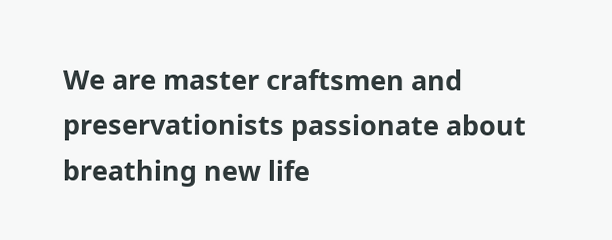We are master craftsmen and preservationists passionate about breathing new life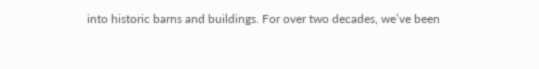into historic barns and buildings. For over two decades, we’ve been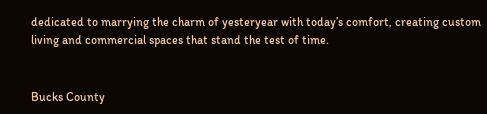dedicated to marrying the charm of yesteryear with today’s comfort, creating custom living and commercial spaces that stand the test of time.


Bucks County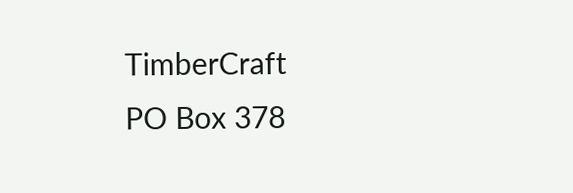TimberCraft
PO Box 378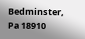Bedminster, Pa 18910